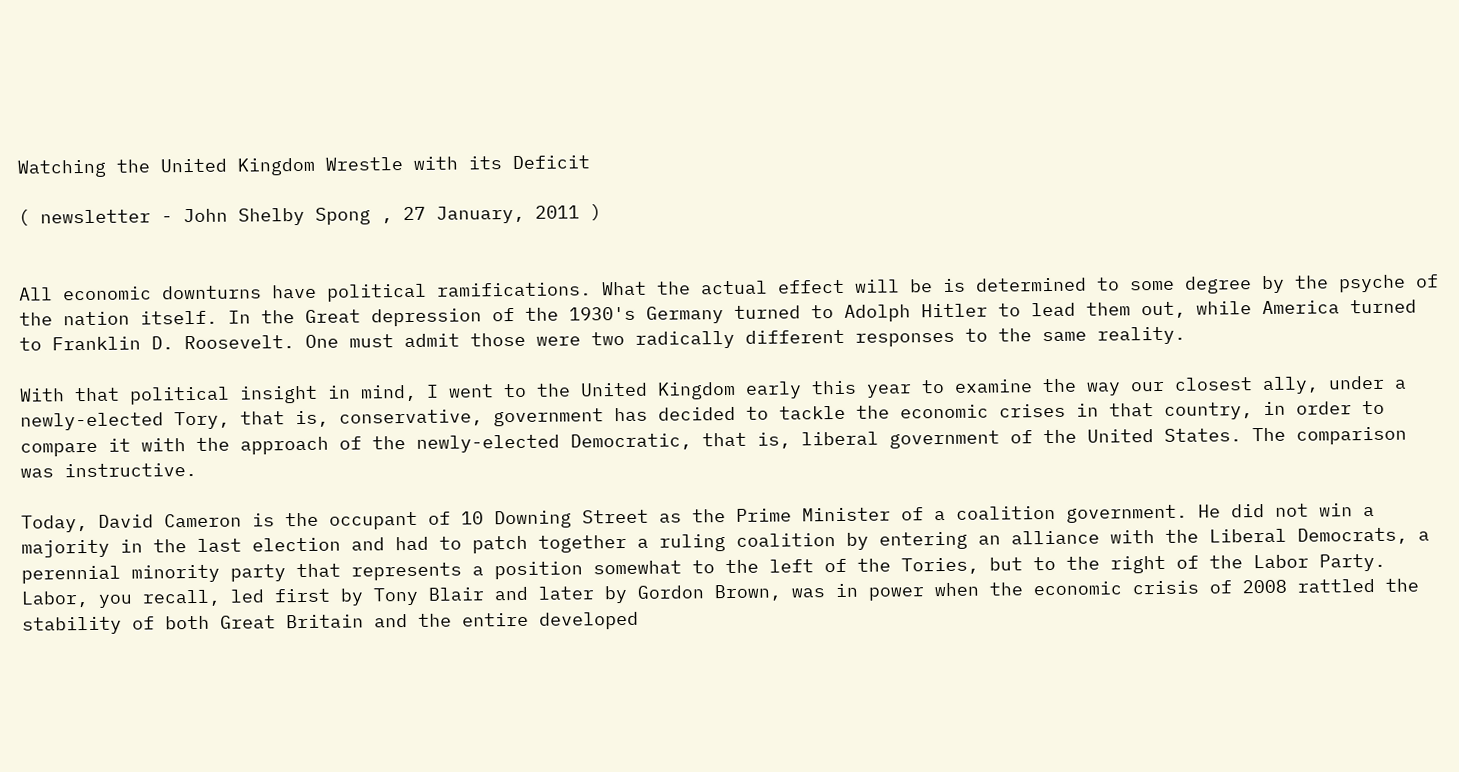Watching the United Kingdom Wrestle with its Deficit

( newsletter - John Shelby Spong , 27 January, 2011 )


All economic downturns have political ramifications. What the actual effect will be is determined to some degree by the psyche of the nation itself. In the Great depression of the 1930's Germany turned to Adolph Hitler to lead them out, while America turned to Franklin D. Roosevelt. One must admit those were two radically different responses to the same reality.

With that political insight in mind, I went to the United Kingdom early this year to examine the way our closest ally, under a newly-elected Tory, that is, conservative, government has decided to tackle the economic crises in that country, in order to compare it with the approach of the newly-elected Democratic, that is, liberal government of the United States. The comparison was instructive.

Today, David Cameron is the occupant of 10 Downing Street as the Prime Minister of a coalition government. He did not win a majority in the last election and had to patch together a ruling coalition by entering an alliance with the Liberal Democrats, a perennial minority party that represents a position somewhat to the left of the Tories, but to the right of the Labor Party. Labor, you recall, led first by Tony Blair and later by Gordon Brown, was in power when the economic crisis of 2008 rattled the stability of both Great Britain and the entire developed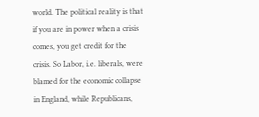world. The political reality is that if you are in power when a crisis comes, you get credit for the crisis. So Labor, i.e. liberals, were blamed for the economic collapse in England, while Republicans,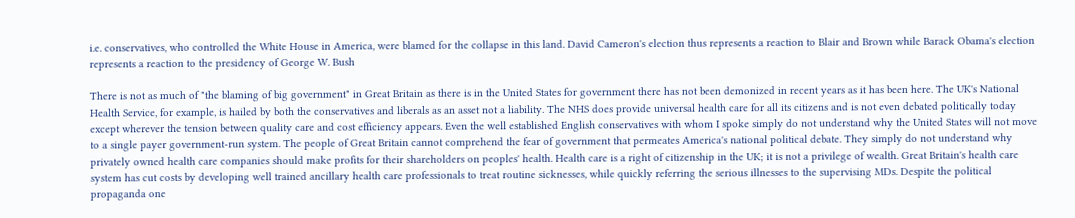i.e. conservatives, who controlled the White House in America, were blamed for the collapse in this land. David Cameron's election thus represents a reaction to Blair and Brown while Barack Obama's election represents a reaction to the presidency of George W. Bush

There is not as much of "the blaming of big government" in Great Britain as there is in the United States for government there has not been demonized in recent years as it has been here. The UK's National Health Service, for example, is hailed by both the conservatives and liberals as an asset not a liability. The NHS does provide universal health care for all its citizens and is not even debated politically today except wherever the tension between quality care and cost efficiency appears. Even the well established English conservatives with whom I spoke simply do not understand why the United States will not move to a single payer government-run system. The people of Great Britain cannot comprehend the fear of government that permeates America's national political debate. They simply do not understand why privately owned health care companies should make profits for their shareholders on peoples' health. Health care is a right of citizenship in the UK; it is not a privilege of wealth. Great Britain's health care system has cut costs by developing well trained ancillary health care professionals to treat routine sicknesses, while quickly referring the serious illnesses to the supervising MDs. Despite the political propaganda one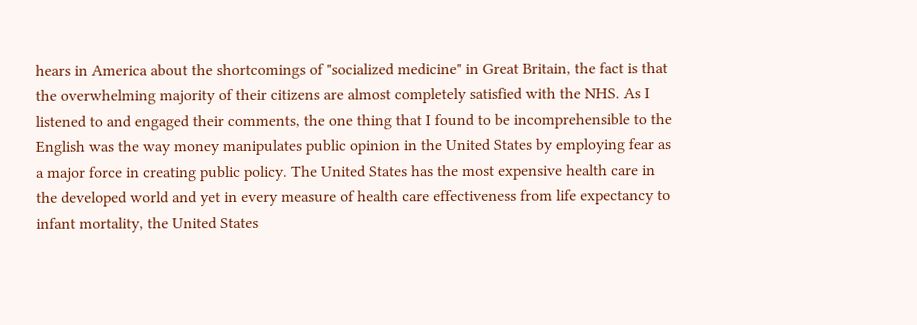hears in America about the shortcomings of "socialized medicine" in Great Britain, the fact is that the overwhelming majority of their citizens are almost completely satisfied with the NHS. As I listened to and engaged their comments, the one thing that I found to be incomprehensible to the English was the way money manipulates public opinion in the United States by employing fear as a major force in creating public policy. The United States has the most expensive health care in the developed world and yet in every measure of health care effectiveness from life expectancy to infant mortality, the United States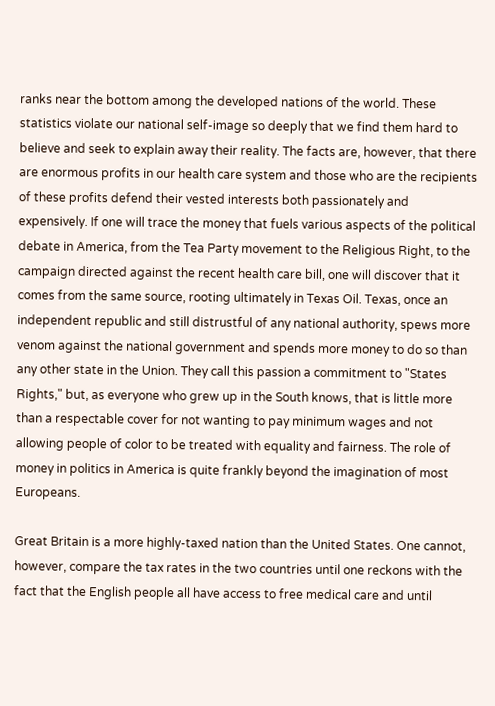ranks near the bottom among the developed nations of the world. These statistics violate our national self-image so deeply that we find them hard to believe and seek to explain away their reality. The facts are, however, that there are enormous profits in our health care system and those who are the recipients of these profits defend their vested interests both passionately and expensively. If one will trace the money that fuels various aspects of the political debate in America, from the Tea Party movement to the Religious Right, to the campaign directed against the recent health care bill, one will discover that it comes from the same source, rooting ultimately in Texas Oil. Texas, once an independent republic and still distrustful of any national authority, spews more venom against the national government and spends more money to do so than any other state in the Union. They call this passion a commitment to "States Rights," but, as everyone who grew up in the South knows, that is little more than a respectable cover for not wanting to pay minimum wages and not allowing people of color to be treated with equality and fairness. The role of money in politics in America is quite frankly beyond the imagination of most Europeans.

Great Britain is a more highly-taxed nation than the United States. One cannot, however, compare the tax rates in the two countries until one reckons with the fact that the English people all have access to free medical care and until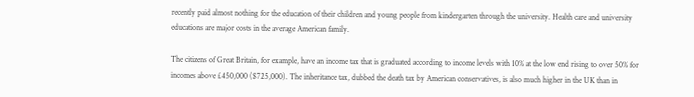recently paid almost nothing for the education of their children and young people from kindergarten through the university. Health care and university educations are major costs in the average American family.

The citizens of Great Britain, for example, have an income tax that is graduated according to income levels with 10% at the low end rising to over 50% for incomes above £450,000 ($725,000). The inheritance tax, dubbed the death tax by American conservatives, is also much higher in the UK than in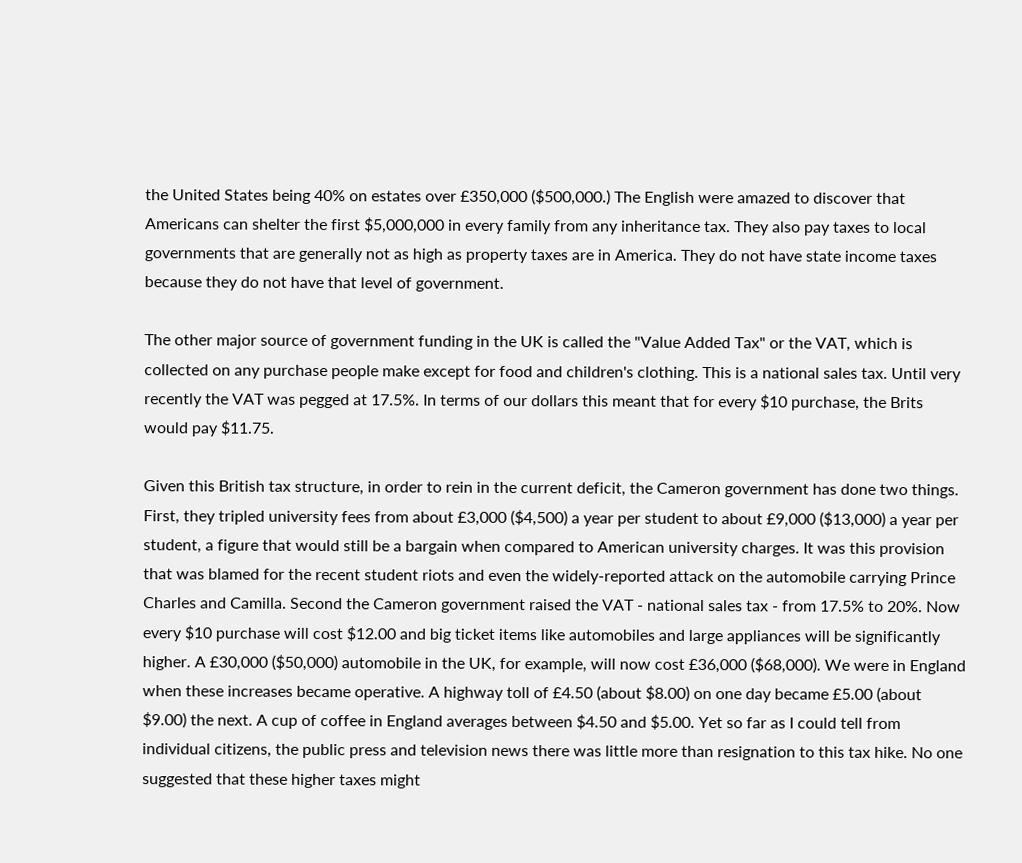the United States being 40% on estates over £350,000 ($500,000.) The English were amazed to discover that Americans can shelter the first $5,000,000 in every family from any inheritance tax. They also pay taxes to local governments that are generally not as high as property taxes are in America. They do not have state income taxes because they do not have that level of government.

The other major source of government funding in the UK is called the "Value Added Tax" or the VAT, which is collected on any purchase people make except for food and children's clothing. This is a national sales tax. Until very recently the VAT was pegged at 17.5%. In terms of our dollars this meant that for every $10 purchase, the Brits would pay $11.75.

Given this British tax structure, in order to rein in the current deficit, the Cameron government has done two things. First, they tripled university fees from about £3,000 ($4,500) a year per student to about £9,000 ($13,000) a year per student, a figure that would still be a bargain when compared to American university charges. It was this provision that was blamed for the recent student riots and even the widely-reported attack on the automobile carrying Prince Charles and Camilla. Second the Cameron government raised the VAT - national sales tax - from 17.5% to 20%. Now every $10 purchase will cost $12.00 and big ticket items like automobiles and large appliances will be significantly higher. A £30,000 ($50,000) automobile in the UK, for example, will now cost £36,000 ($68,000). We were in England when these increases became operative. A highway toll of £4.50 (about $8.00) on one day became £5.00 (about $9.00) the next. A cup of coffee in England averages between $4.50 and $5.00. Yet so far as I could tell from individual citizens, the public press and television news there was little more than resignation to this tax hike. No one suggested that these higher taxes might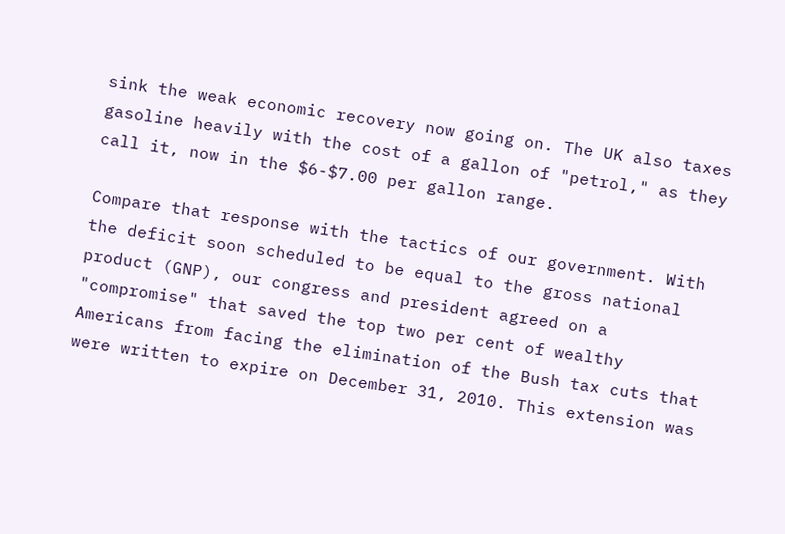sink the weak economic recovery now going on. The UK also taxes gasoline heavily with the cost of a gallon of "petrol," as they call it, now in the $6-$7.00 per gallon range.

Compare that response with the tactics of our government. With the deficit soon scheduled to be equal to the gross national product (GNP), our congress and president agreed on a "compromise" that saved the top two per cent of wealthy Americans from facing the elimination of the Bush tax cuts that were written to expire on December 31, 2010. This extension was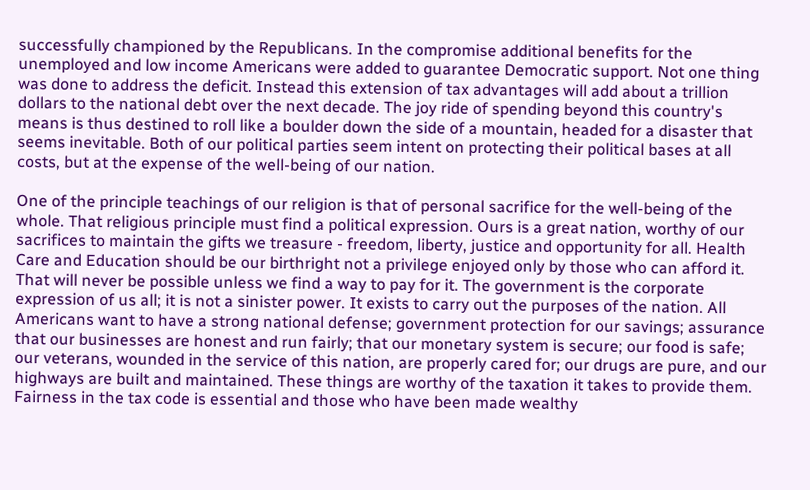successfully championed by the Republicans. In the compromise additional benefits for the unemployed and low income Americans were added to guarantee Democratic support. Not one thing was done to address the deficit. Instead this extension of tax advantages will add about a trillion dollars to the national debt over the next decade. The joy ride of spending beyond this country's means is thus destined to roll like a boulder down the side of a mountain, headed for a disaster that seems inevitable. Both of our political parties seem intent on protecting their political bases at all costs, but at the expense of the well-being of our nation.

One of the principle teachings of our religion is that of personal sacrifice for the well-being of the whole. That religious principle must find a political expression. Ours is a great nation, worthy of our sacrifices to maintain the gifts we treasure - freedom, liberty, justice and opportunity for all. Health Care and Education should be our birthright not a privilege enjoyed only by those who can afford it. That will never be possible unless we find a way to pay for it. The government is the corporate expression of us all; it is not a sinister power. It exists to carry out the purposes of the nation. All Americans want to have a strong national defense; government protection for our savings; assurance that our businesses are honest and run fairly; that our monetary system is secure; our food is safe; our veterans, wounded in the service of this nation, are properly cared for; our drugs are pure, and our highways are built and maintained. These things are worthy of the taxation it takes to provide them. Fairness in the tax code is essential and those who have been made wealthy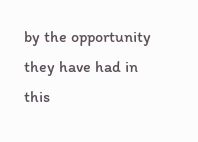by the opportunity they have had in this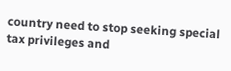country need to stop seeking special tax privileges and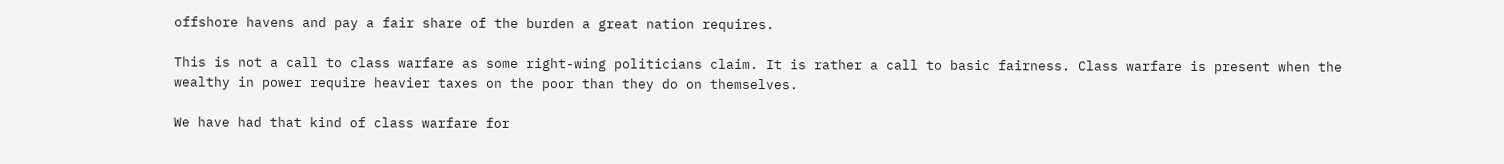offshore havens and pay a fair share of the burden a great nation requires.

This is not a call to class warfare as some right-wing politicians claim. It is rather a call to basic fairness. Class warfare is present when the wealthy in power require heavier taxes on the poor than they do on themselves.

We have had that kind of class warfare for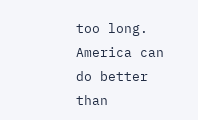too long. America can do better than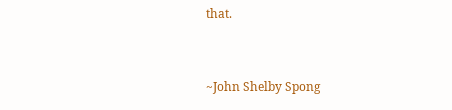that.


~John Shelby Spong